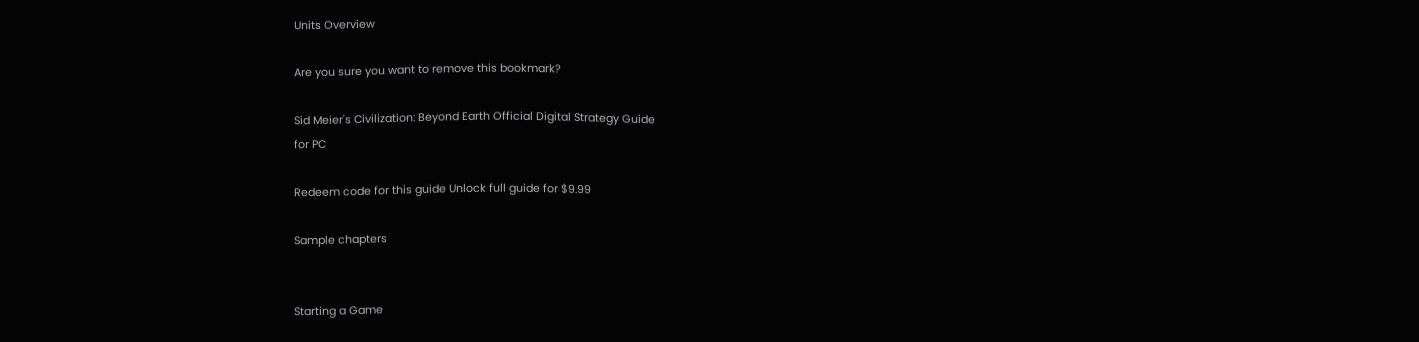Units Overview

Are you sure you want to remove this bookmark?

Sid Meier's Civilization: Beyond Earth Official Digital Strategy Guide
for PC

Redeem code for this guide Unlock full guide for $9.99

Sample chapters


Starting a Game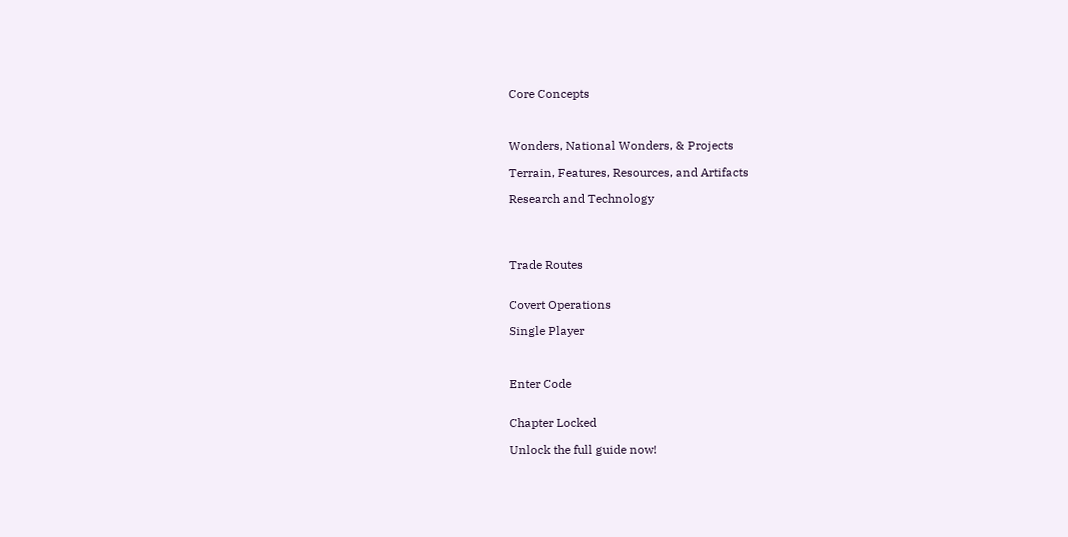Core Concepts



Wonders, National Wonders, & Projects

Terrain, Features, Resources, and Artifacts

Research and Technology




Trade Routes


Covert Operations

Single Player



Enter Code


Chapter Locked

Unlock the full guide now!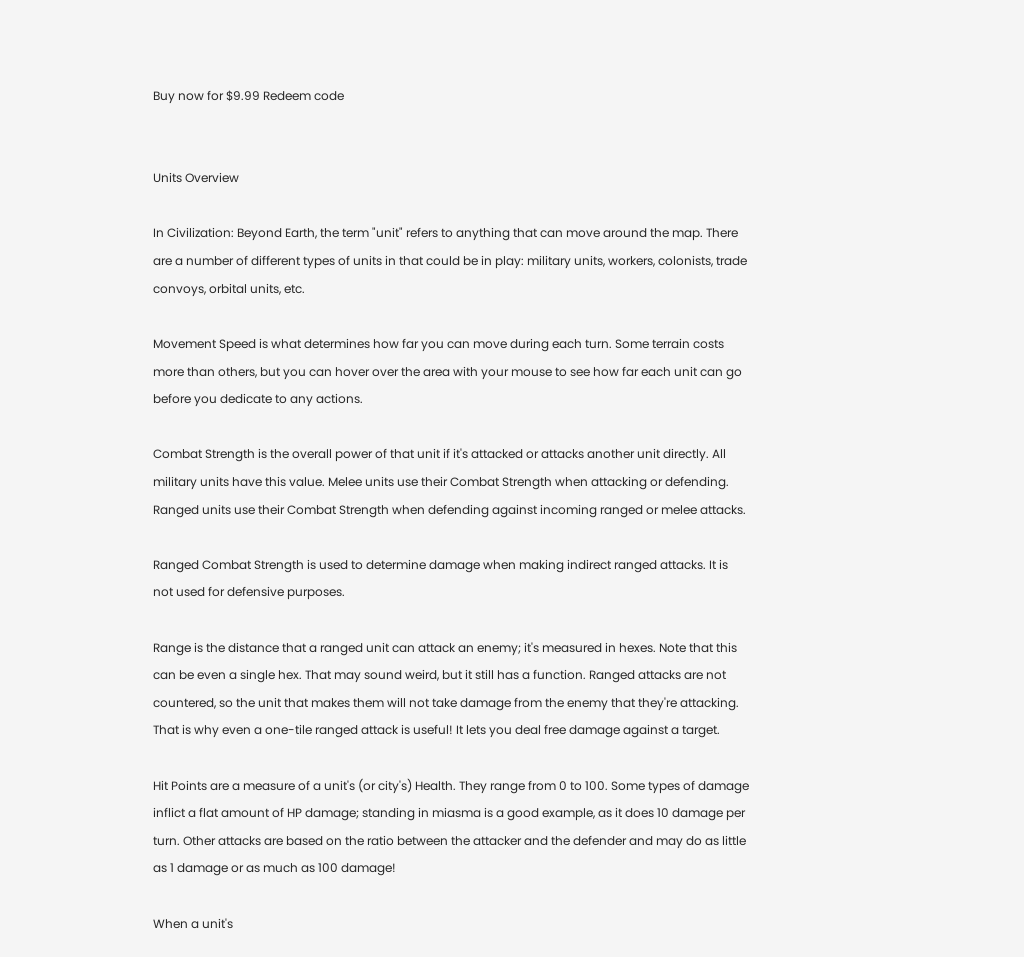Buy now for $9.99 Redeem code


Units Overview

In Civilization: Beyond Earth, the term "unit" refers to anything that can move around the map. There are a number of different types of units in that could be in play: military units, workers, colonists, trade convoys, orbital units, etc.

Movement Speed is what determines how far you can move during each turn. Some terrain costs more than others, but you can hover over the area with your mouse to see how far each unit can go before you dedicate to any actions.

Combat Strength is the overall power of that unit if it's attacked or attacks another unit directly. All military units have this value. Melee units use their Combat Strength when attacking or defending. Ranged units use their Combat Strength when defending against incoming ranged or melee attacks.

Ranged Combat Strength is used to determine damage when making indirect ranged attacks. It is not used for defensive purposes.

Range is the distance that a ranged unit can attack an enemy; it's measured in hexes. Note that this can be even a single hex. That may sound weird, but it still has a function. Ranged attacks are not countered, so the unit that makes them will not take damage from the enemy that they're attacking. That is why even a one-tile ranged attack is useful! It lets you deal free damage against a target.

Hit Points are a measure of a unit's (or city's) Health. They range from 0 to 100. Some types of damage inflict a flat amount of HP damage; standing in miasma is a good example, as it does 10 damage per turn. Other attacks are based on the ratio between the attacker and the defender and may do as little as 1 damage or as much as 100 damage!

When a unit's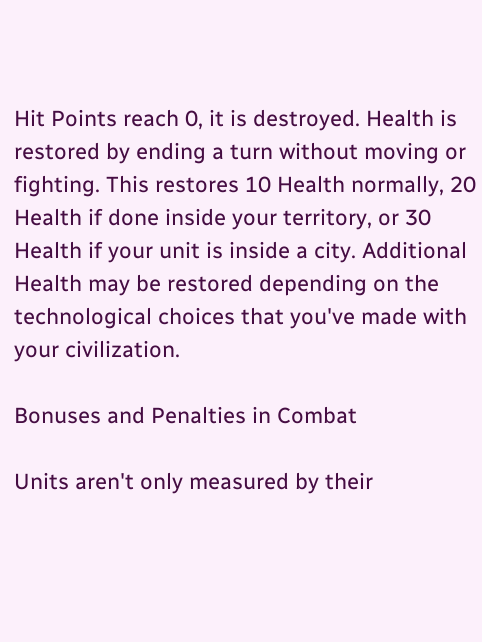Hit Points reach 0, it is destroyed. Health is restored by ending a turn without moving or fighting. This restores 10 Health normally, 20 Health if done inside your territory, or 30 Health if your unit is inside a city. Additional Health may be restored depending on the technological choices that you've made with your civilization.

Bonuses and Penalties in Combat

Units aren't only measured by their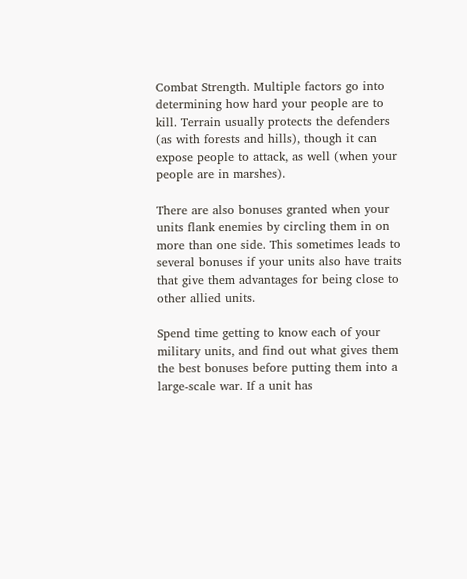Combat Strength. Multiple factors go into determining how hard your people are to kill. Terrain usually protects the defenders (as with forests and hills), though it can expose people to attack, as well (when your people are in marshes).

There are also bonuses granted when your units flank enemies by circling them in on more than one side. This sometimes leads to several bonuses if your units also have traits that give them advantages for being close to other allied units.

Spend time getting to know each of your military units, and find out what gives them the best bonuses before putting them into a large-scale war. If a unit has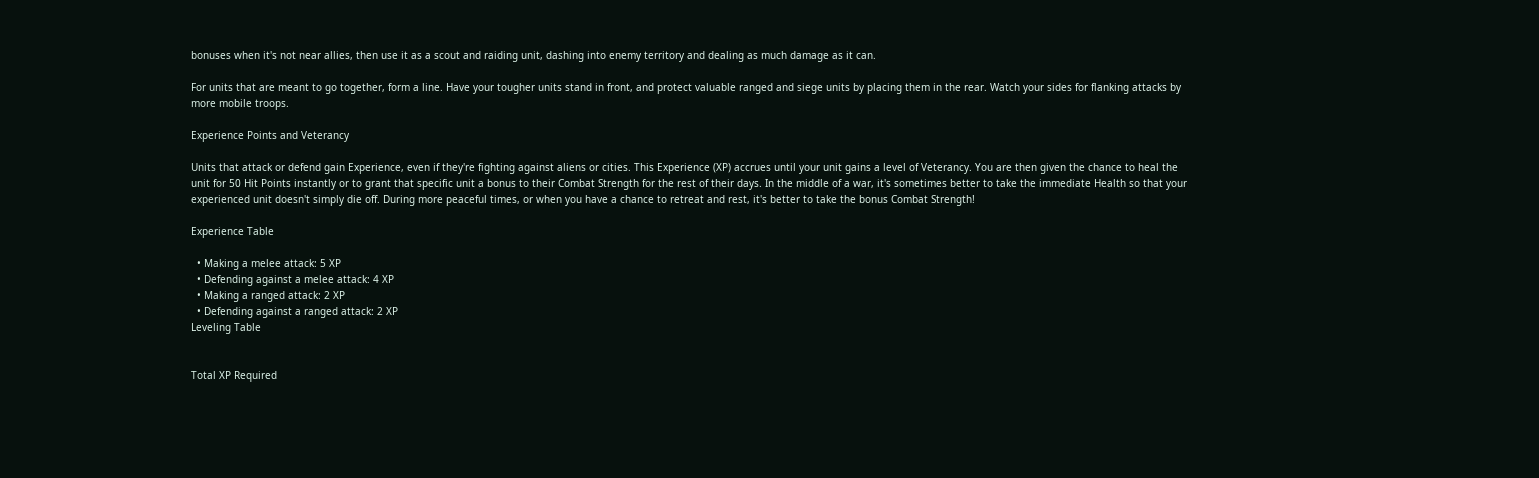bonuses when it's not near allies, then use it as a scout and raiding unit, dashing into enemy territory and dealing as much damage as it can.

For units that are meant to go together, form a line. Have your tougher units stand in front, and protect valuable ranged and siege units by placing them in the rear. Watch your sides for flanking attacks by more mobile troops.

Experience Points and Veterancy

Units that attack or defend gain Experience, even if they're fighting against aliens or cities. This Experience (XP) accrues until your unit gains a level of Veterancy. You are then given the chance to heal the unit for 50 Hit Points instantly or to grant that specific unit a bonus to their Combat Strength for the rest of their days. In the middle of a war, it's sometimes better to take the immediate Health so that your experienced unit doesn't simply die off. During more peaceful times, or when you have a chance to retreat and rest, it's better to take the bonus Combat Strength!

Experience Table

  • Making a melee attack: 5 XP
  • Defending against a melee attack: 4 XP
  • Making a ranged attack: 2 XP
  • Defending against a ranged attack: 2 XP
Leveling Table


Total XP Required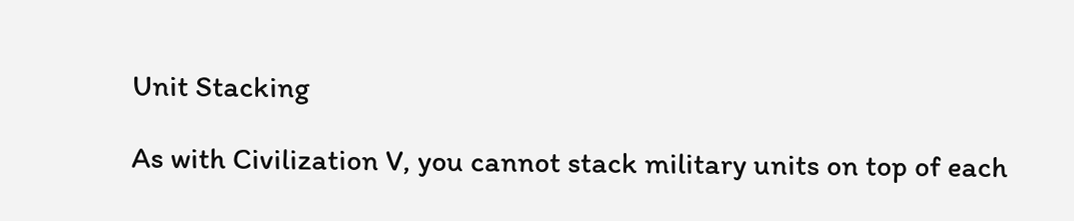Unit Stacking

As with Civilization V, you cannot stack military units on top of each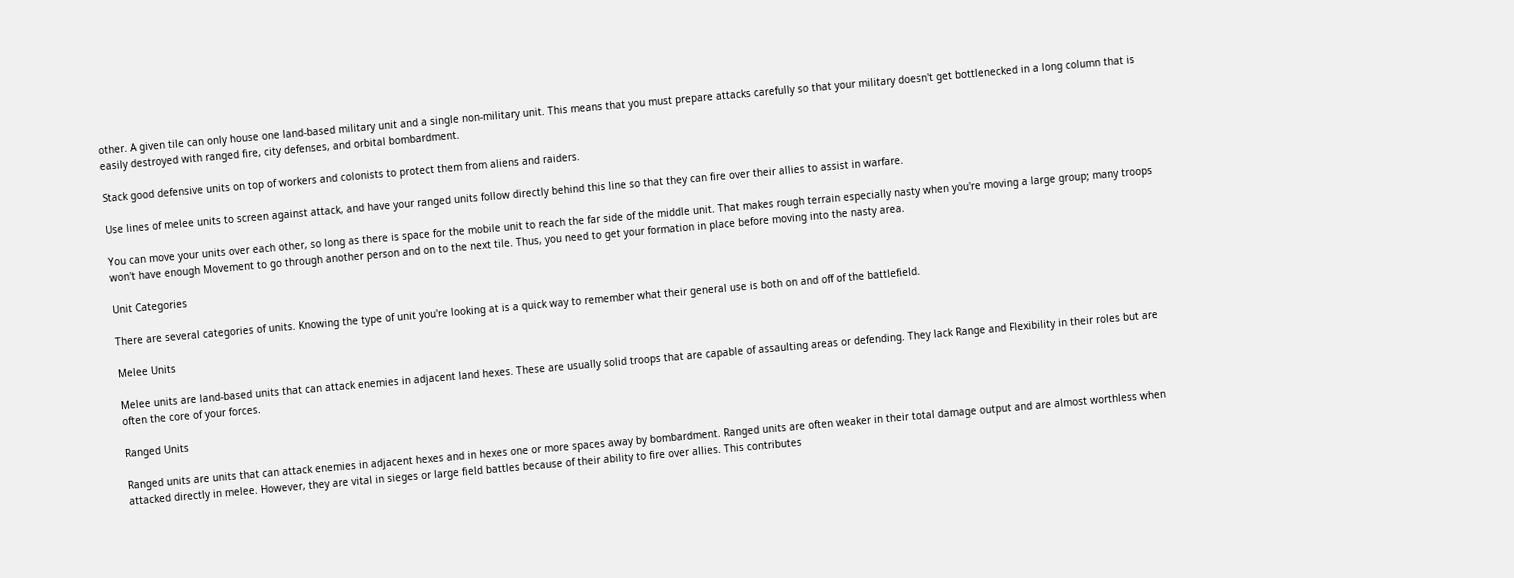other. A given tile can only house one land-based military unit and a single non-military unit. This means that you must prepare attacks carefully so that your military doesn't get bottlenecked in a long column that is easily destroyed with ranged fire, city defenses, and orbital bombardment.

Stack good defensive units on top of workers and colonists to protect them from aliens and raiders.

Use lines of melee units to screen against attack, and have your ranged units follow directly behind this line so that they can fire over their allies to assist in warfare.

You can move your units over each other, so long as there is space for the mobile unit to reach the far side of the middle unit. That makes rough terrain especially nasty when you're moving a large group; many troops won't have enough Movement to go through another person and on to the next tile. Thus, you need to get your formation in place before moving into the nasty area.

Unit Categories

There are several categories of units. Knowing the type of unit you're looking at is a quick way to remember what their general use is both on and off of the battlefield.

Melee Units

Melee units are land-based units that can attack enemies in adjacent land hexes. These are usually solid troops that are capable of assaulting areas or defending. They lack Range and Flexibility in their roles but are often the core of your forces.

Ranged Units

Ranged units are units that can attack enemies in adjacent hexes and in hexes one or more spaces away by bombardment. Ranged units are often weaker in their total damage output and are almost worthless when attacked directly in melee. However, they are vital in sieges or large field battles because of their ability to fire over allies. This contributes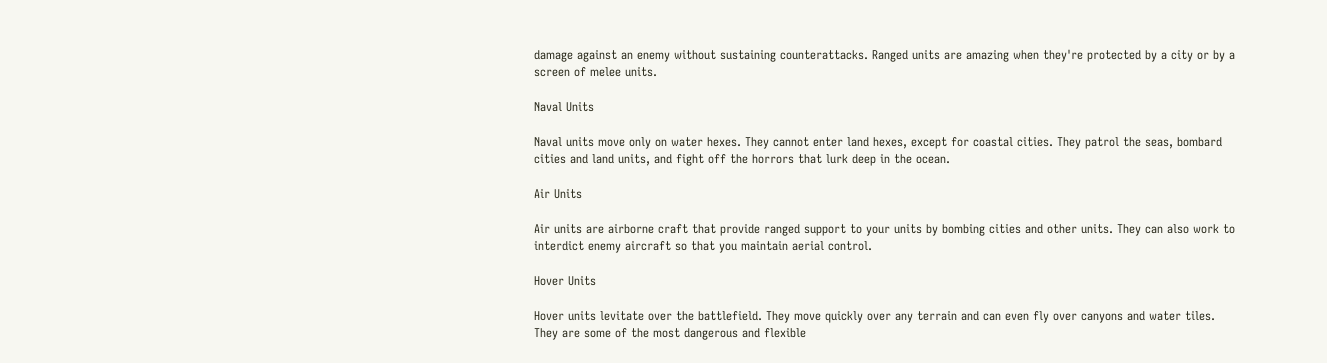damage against an enemy without sustaining counterattacks. Ranged units are amazing when they're protected by a city or by a screen of melee units.

Naval Units

Naval units move only on water hexes. They cannot enter land hexes, except for coastal cities. They patrol the seas, bombard cities and land units, and fight off the horrors that lurk deep in the ocean.

Air Units

Air units are airborne craft that provide ranged support to your units by bombing cities and other units. They can also work to interdict enemy aircraft so that you maintain aerial control.

Hover Units

Hover units levitate over the battlefield. They move quickly over any terrain and can even fly over canyons and water tiles. They are some of the most dangerous and flexible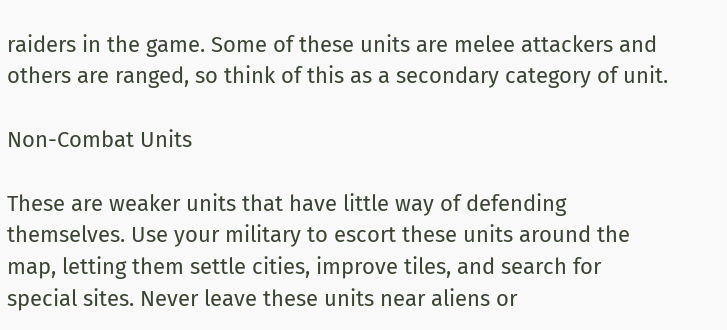raiders in the game. Some of these units are melee attackers and others are ranged, so think of this as a secondary category of unit.

Non-Combat Units

These are weaker units that have little way of defending themselves. Use your military to escort these units around the map, letting them settle cities, improve tiles, and search for special sites. Never leave these units near aliens or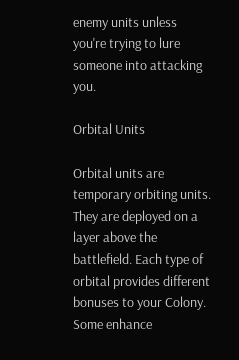enemy units unless you're trying to lure someone into attacking you.

Orbital Units

Orbital units are temporary orbiting units. They are deployed on a layer above the battlefield. Each type of orbital provides different bonuses to your Colony. Some enhance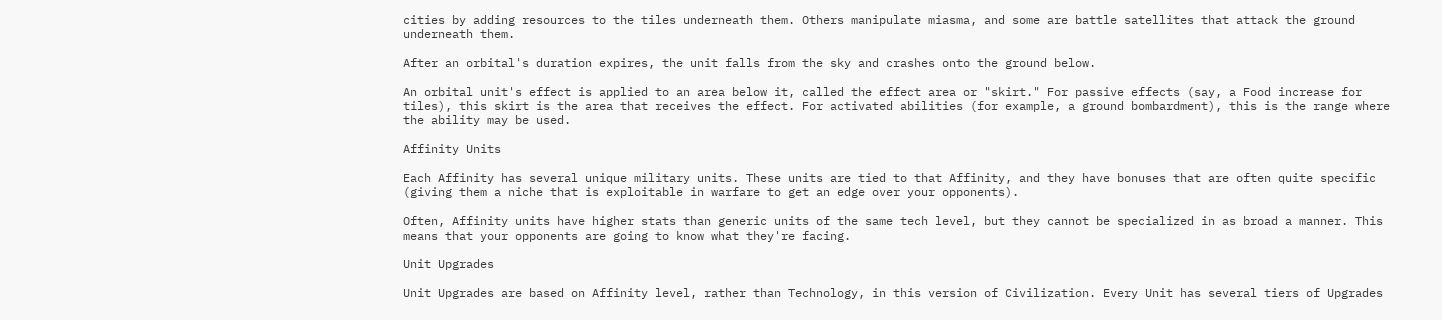cities by adding resources to the tiles underneath them. Others manipulate miasma, and some are battle satellites that attack the ground underneath them.

After an orbital's duration expires, the unit falls from the sky and crashes onto the ground below.

An orbital unit's effect is applied to an area below it, called the effect area or "skirt." For passive effects (say, a Food increase for tiles), this skirt is the area that receives the effect. For activated abilities (for example, a ground bombardment), this is the range where the ability may be used.

Affinity Units

Each Affinity has several unique military units. These units are tied to that Affinity, and they have bonuses that are often quite specific (giving them a niche that is exploitable in warfare to get an edge over your opponents).

Often, Affinity units have higher stats than generic units of the same tech level, but they cannot be specialized in as broad a manner. This means that your opponents are going to know what they're facing.

Unit Upgrades

Unit Upgrades are based on Affinity level, rather than Technology, in this version of Civilization. Every Unit has several tiers of Upgrades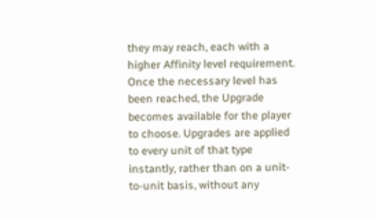they may reach, each with a higher Affinity level requirement. Once the necessary level has been reached, the Upgrade becomes available for the player to choose. Upgrades are applied to every unit of that type instantly, rather than on a unit-to-unit basis, without any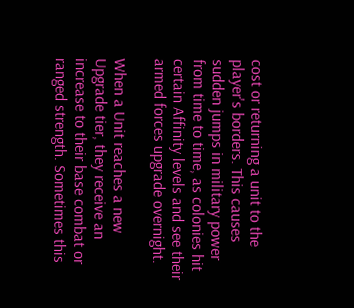cost or returning a unit to the player's borders. This causes sudden jumps in military power from time to time, as colonies hit certain Affinity levels and see their armed forces upgrade overnight.

When a Unit reaches a new Upgrade tier, they receive an increase to their base combat or ranged strength. Sometimes this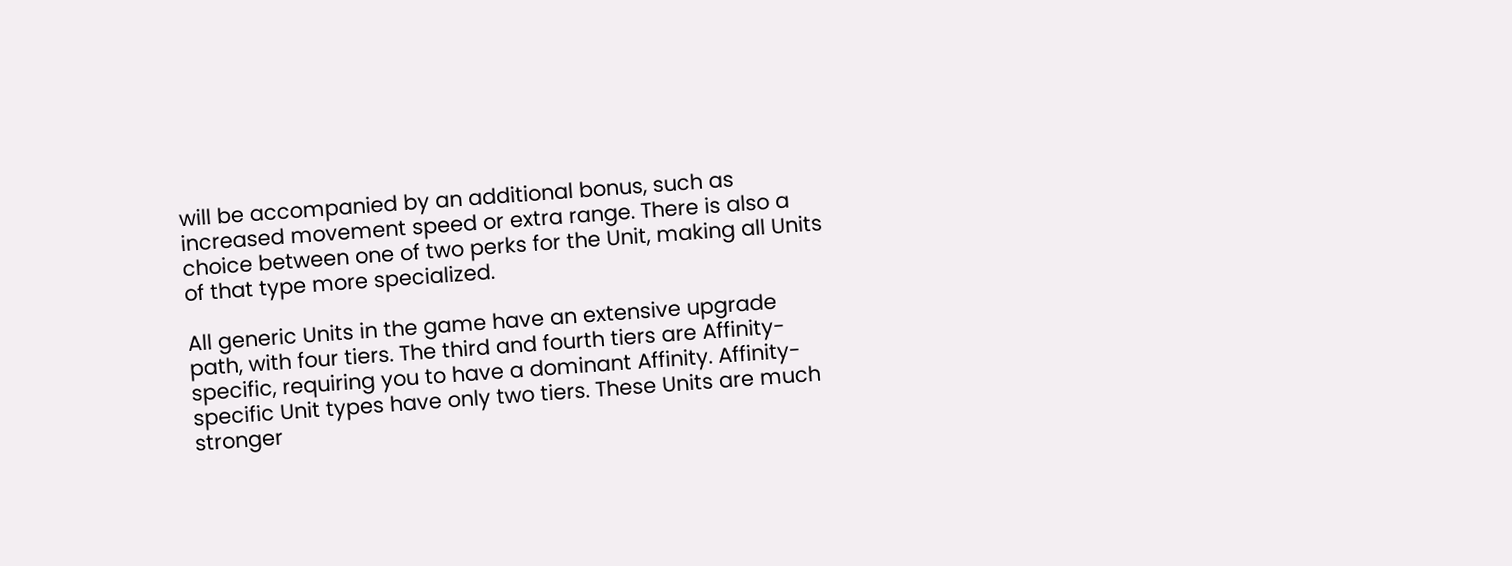will be accompanied by an additional bonus, such as increased movement speed or extra range. There is also a choice between one of two perks for the Unit, making all Units of that type more specialized.

All generic Units in the game have an extensive upgrade path, with four tiers. The third and fourth tiers are Affinity-specific, requiring you to have a dominant Affinity. Affinity-specific Unit types have only two tiers. These Units are much stronger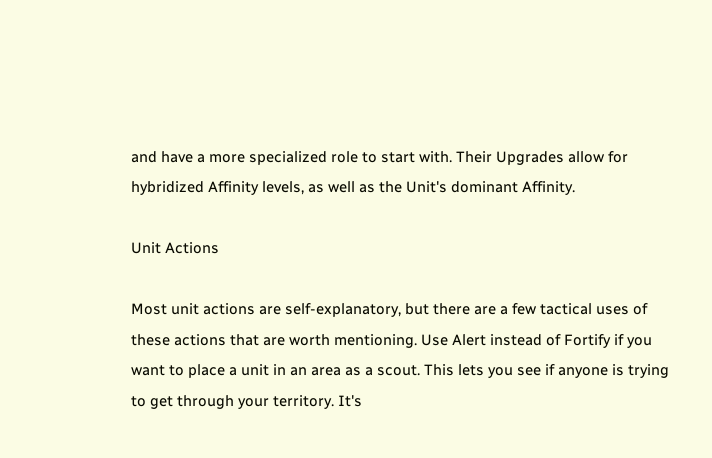and have a more specialized role to start with. Their Upgrades allow for hybridized Affinity levels, as well as the Unit's dominant Affinity.

Unit Actions

Most unit actions are self-explanatory, but there are a few tactical uses of these actions that are worth mentioning. Use Alert instead of Fortify if you want to place a unit in an area as a scout. This lets you see if anyone is trying to get through your territory. It's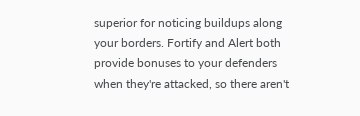superior for noticing buildups along your borders. Fortify and Alert both provide bonuses to your defenders when they're attacked, so there aren't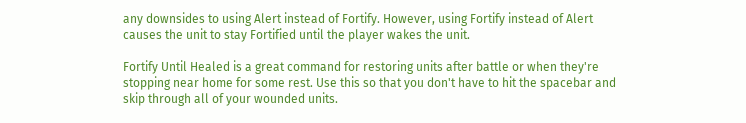any downsides to using Alert instead of Fortify. However, using Fortify instead of Alert causes the unit to stay Fortified until the player wakes the unit.

Fortify Until Healed is a great command for restoring units after battle or when they're stopping near home for some rest. Use this so that you don't have to hit the spacebar and skip through all of your wounded units.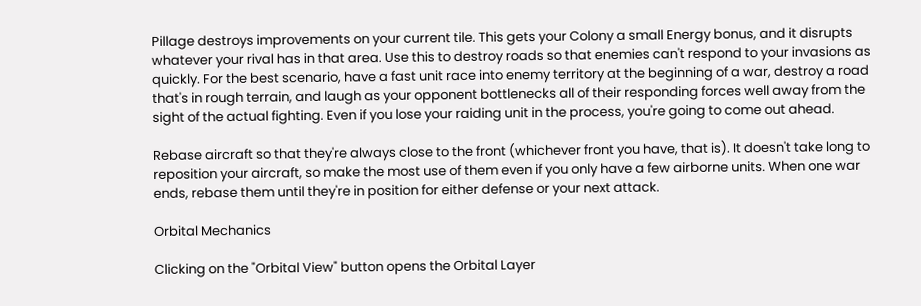Pillage destroys improvements on your current tile. This gets your Colony a small Energy bonus, and it disrupts whatever your rival has in that area. Use this to destroy roads so that enemies can't respond to your invasions as quickly. For the best scenario, have a fast unit race into enemy territory at the beginning of a war, destroy a road that's in rough terrain, and laugh as your opponent bottlenecks all of their responding forces well away from the sight of the actual fighting. Even if you lose your raiding unit in the process, you're going to come out ahead.

Rebase aircraft so that they're always close to the front (whichever front you have, that is). It doesn't take long to reposition your aircraft, so make the most use of them even if you only have a few airborne units. When one war ends, rebase them until they're in position for either defense or your next attack.

Orbital Mechanics

Clicking on the "Orbital View" button opens the Orbital Layer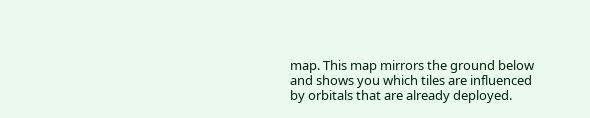map. This map mirrors the ground below and shows you which tiles are influenced by orbitals that are already deployed.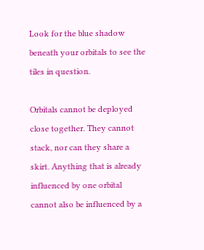Look for the blue shadow beneath your orbitals to see the tiles in question.

Orbitals cannot be deployed close together. They cannot stack, nor can they share a skirt. Anything that is already influenced by one orbital cannot also be influenced by a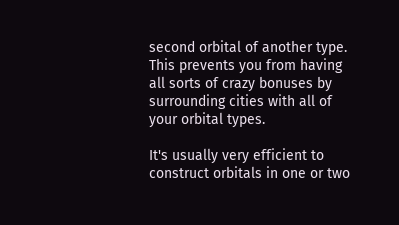second orbital of another type. This prevents you from having all sorts of crazy bonuses by surrounding cities with all of your orbital types.

It's usually very efficient to construct orbitals in one or two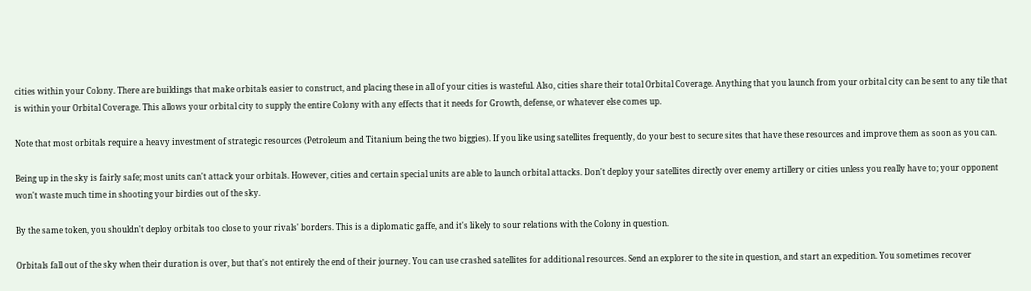cities within your Colony. There are buildings that make orbitals easier to construct, and placing these in all of your cities is wasteful. Also, cities share their total Orbital Coverage. Anything that you launch from your orbital city can be sent to any tile that is within your Orbital Coverage. This allows your orbital city to supply the entire Colony with any effects that it needs for Growth, defense, or whatever else comes up.

Note that most orbitals require a heavy investment of strategic resources (Petroleum and Titanium being the two biggies). If you like using satellites frequently, do your best to secure sites that have these resources and improve them as soon as you can.

Being up in the sky is fairly safe; most units can't attack your orbitals. However, cities and certain special units are able to launch orbital attacks. Don't deploy your satellites directly over enemy artillery or cities unless you really have to; your opponent won't waste much time in shooting your birdies out of the sky.

By the same token, you shouldn't deploy orbitals too close to your rivals' borders. This is a diplomatic gaffe, and it's likely to sour relations with the Colony in question.

Orbitals fall out of the sky when their duration is over, but that's not entirely the end of their journey. You can use crashed satellites for additional resources. Send an explorer to the site in question, and start an expedition. You sometimes recover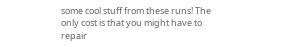some cool stuff from these runs! The only cost is that you might have to repair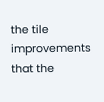the tile improvements that the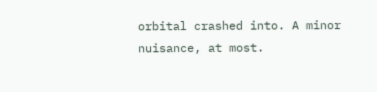orbital crashed into. A minor nuisance, at most.